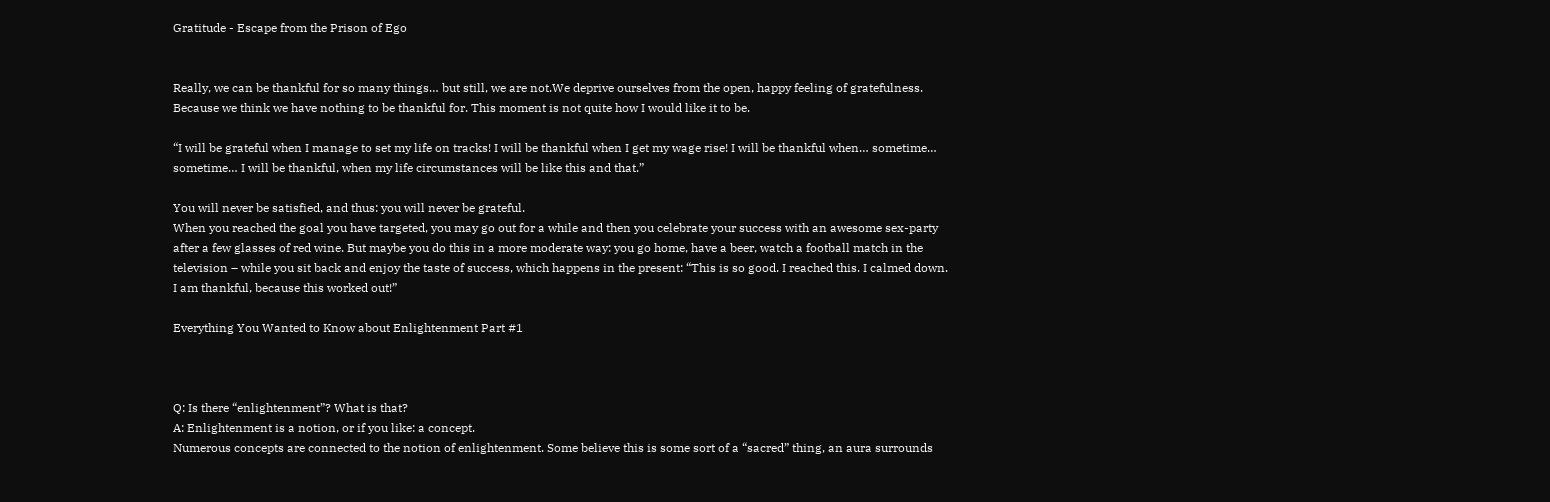Gratitude - Escape from the Prison of Ego


Really, we can be thankful for so many things… but still, we are not.We deprive ourselves from the open, happy feeling of gratefulness. Because we think we have nothing to be thankful for. This moment is not quite how I would like it to be.

“I will be grateful when I manage to set my life on tracks! I will be thankful when I get my wage rise! I will be thankful when… sometime… sometime… I will be thankful, when my life circumstances will be like this and that.”

You will never be satisfied, and thus: you will never be grateful.
When you reached the goal you have targeted, you may go out for a while and then you celebrate your success with an awesome sex-party after a few glasses of red wine. But maybe you do this in a more moderate way: you go home, have a beer, watch a football match in the television – while you sit back and enjoy the taste of success, which happens in the present: “This is so good. I reached this. I calmed down. I am thankful, because this worked out!”

Everything You Wanted to Know about Enlightenment Part #1



Q: Is there “enlightenment”? What is that?
A: Enlightenment is a notion, or if you like: a concept.
Numerous concepts are connected to the notion of enlightenment. Some believe this is some sort of a “sacred” thing, an aura surrounds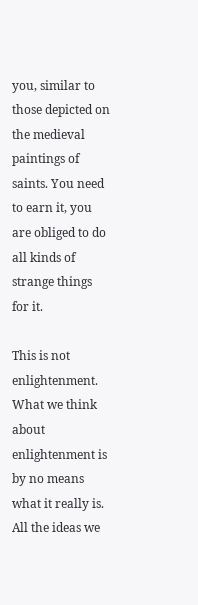you, similar to those depicted on the medieval paintings of saints. You need to earn it, you are obliged to do all kinds of strange things for it.

This is not enlightenment. What we think about enlightenment is by no means what it really is.
All the ideas we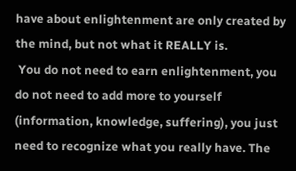have about enlightenment are only created by the mind, but not what it REALLY is.
 You do not need to earn enlightenment, you do not need to add more to yourself (information, knowledge, suffering), you just need to recognize what you really have. The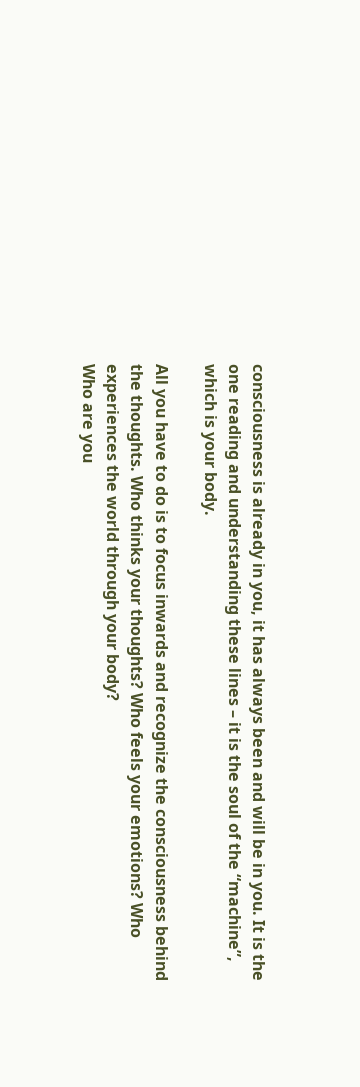consciousness is already in you, it has always been and will be in you. It is the one reading and understanding these lines – it is the soul of the “machine”, which is your body.

All you have to do is to focus inwards and recognize the consciousness behind the thoughts. Who thinks your thoughts? Who feels your emotions? Who experiences the world through your body?
Who are you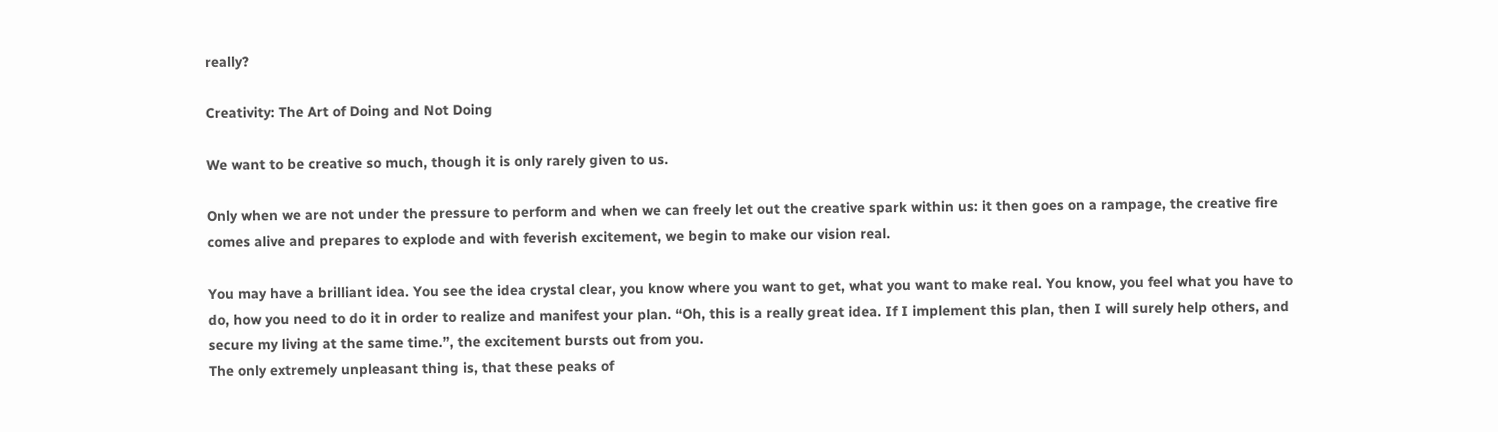really?

Creativity: The Art of Doing and Not Doing

We want to be creative so much, though it is only rarely given to us.

Only when we are not under the pressure to perform and when we can freely let out the creative spark within us: it then goes on a rampage, the creative fire comes alive and prepares to explode and with feverish excitement, we begin to make our vision real.

You may have a brilliant idea. You see the idea crystal clear, you know where you want to get, what you want to make real. You know, you feel what you have to do, how you need to do it in order to realize and manifest your plan. “Oh, this is a really great idea. If I implement this plan, then I will surely help others, and secure my living at the same time.”, the excitement bursts out from you.
The only extremely unpleasant thing is, that these peaks of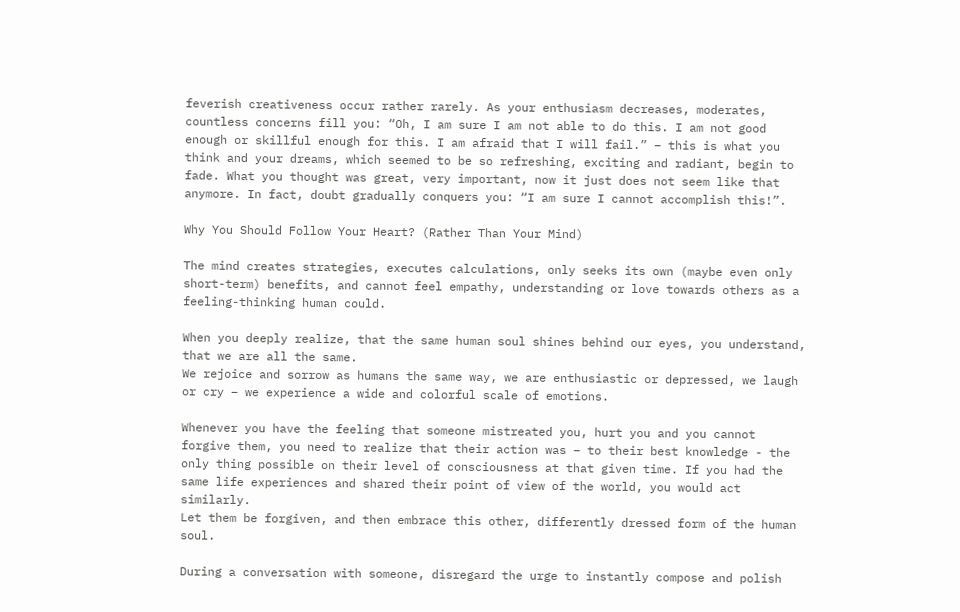feverish creativeness occur rather rarely. As your enthusiasm decreases, moderates, countless concerns fill you: “Oh, I am sure I am not able to do this. I am not good enough or skillful enough for this. I am afraid that I will fail.” – this is what you think and your dreams, which seemed to be so refreshing, exciting and radiant, begin to fade. What you thought was great, very important, now it just does not seem like that anymore. In fact, doubt gradually conquers you: “I am sure I cannot accomplish this!”.

Why You Should Follow Your Heart? (Rather Than Your Mind)

The mind creates strategies, executes calculations, only seeks its own (maybe even only short-term) benefits, and cannot feel empathy, understanding or love towards others as a feeling-thinking human could.

When you deeply realize, that the same human soul shines behind our eyes, you understand, that we are all the same.
We rejoice and sorrow as humans the same way, we are enthusiastic or depressed, we laugh or cry – we experience a wide and colorful scale of emotions.

Whenever you have the feeling that someone mistreated you, hurt you and you cannot forgive them, you need to realize that their action was – to their best knowledge - the only thing possible on their level of consciousness at that given time. If you had the same life experiences and shared their point of view of the world, you would act similarly.
Let them be forgiven, and then embrace this other, differently dressed form of the human soul.

During a conversation with someone, disregard the urge to instantly compose and polish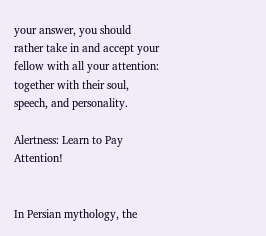your answer, you should rather take in and accept your fellow with all your attention: together with their soul, speech, and personality.

Alertness: Learn to Pay Attention!


In Persian mythology, the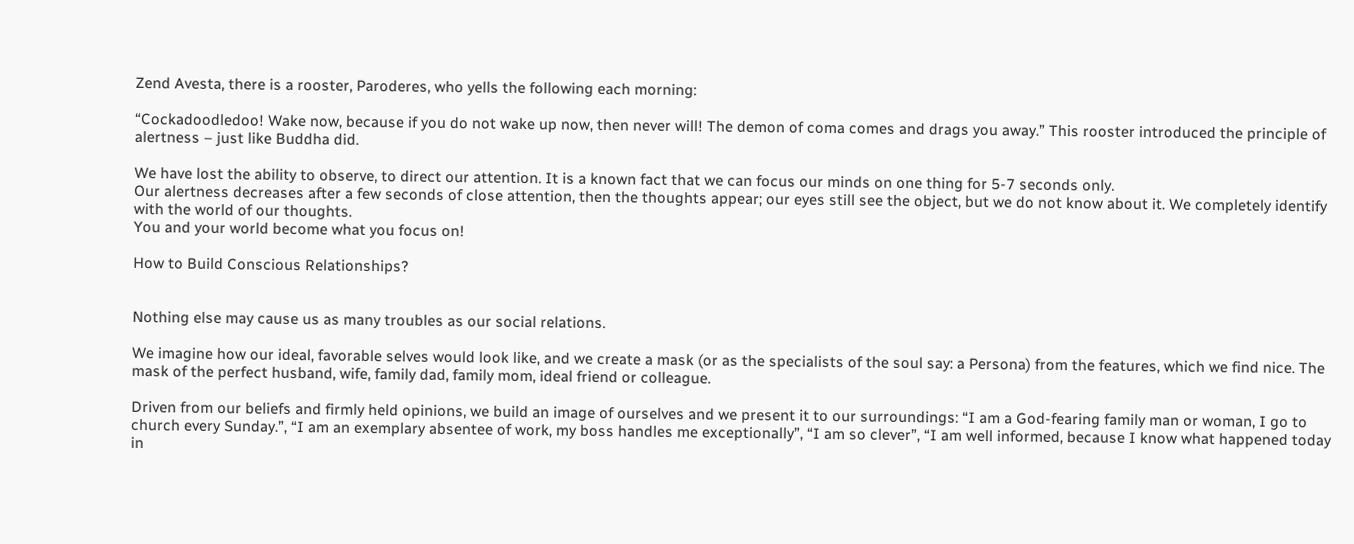Zend Avesta, there is a rooster, Paroderes, who yells the following each morning:

“Cockadoodledoo! Wake now, because if you do not wake up now, then never will! The demon of coma comes and drags you away.” This rooster introduced the principle of alertness – just like Buddha did.

We have lost the ability to observe, to direct our attention. It is a known fact that we can focus our minds on one thing for 5-7 seconds only.
Our alertness decreases after a few seconds of close attention, then the thoughts appear; our eyes still see the object, but we do not know about it. We completely identify with the world of our thoughts.
You and your world become what you focus on!

How to Build Conscious Relationships?


Nothing else may cause us as many troubles as our social relations.

We imagine how our ideal, favorable selves would look like, and we create a mask (or as the specialists of the soul say: a Persona) from the features, which we find nice. The mask of the perfect husband, wife, family dad, family mom, ideal friend or colleague.

Driven from our beliefs and firmly held opinions, we build an image of ourselves and we present it to our surroundings: “I am a God-fearing family man or woman, I go to church every Sunday.”, “I am an exemplary absentee of work, my boss handles me exceptionally”, “I am so clever”, “I am well informed, because I know what happened today in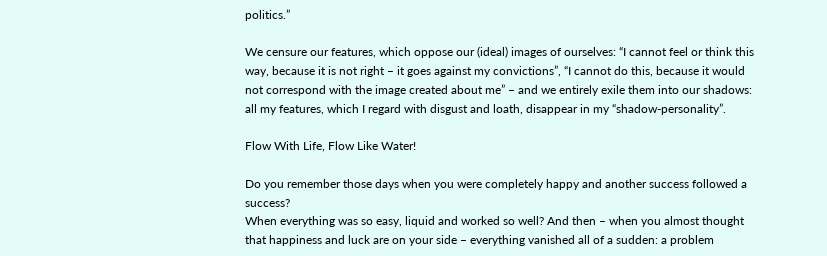politics.”

We censure our features, which oppose our (ideal) images of ourselves: “I cannot feel or think this way, because it is not right – it goes against my convictions”, “I cannot do this, because it would not correspond with the image created about me” – and we entirely exile them into our shadows: all my features, which I regard with disgust and loath, disappear in my “shadow-personality”.

Flow With Life, Flow Like Water!

Do you remember those days when you were completely happy and another success followed a success?
When everything was so easy, liquid and worked so well? And then – when you almost thought that happiness and luck are on your side – everything vanished all of a sudden: a problem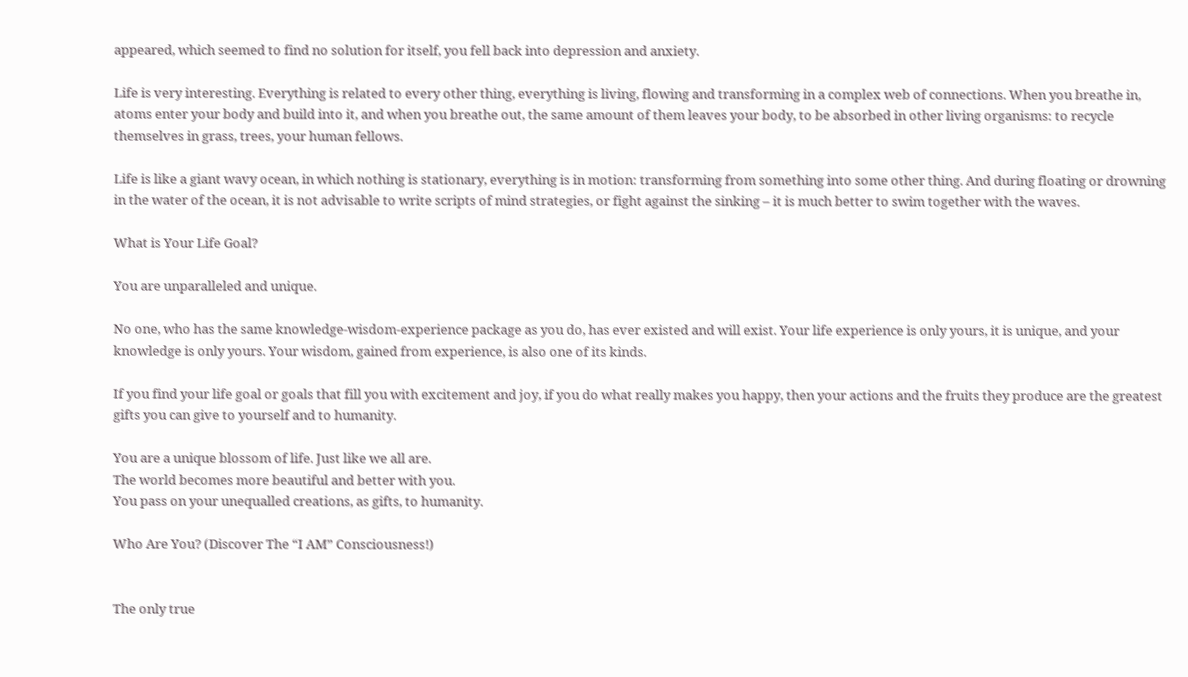appeared, which seemed to find no solution for itself, you fell back into depression and anxiety.

Life is very interesting. Everything is related to every other thing, everything is living, flowing and transforming in a complex web of connections. When you breathe in, atoms enter your body and build into it, and when you breathe out, the same amount of them leaves your body, to be absorbed in other living organisms: to recycle themselves in grass, trees, your human fellows.

Life is like a giant wavy ocean, in which nothing is stationary, everything is in motion: transforming from something into some other thing. And during floating or drowning in the water of the ocean, it is not advisable to write scripts of mind strategies, or fight against the sinking – it is much better to swim together with the waves.

What is Your Life Goal?

You are unparalleled and unique.

No one, who has the same knowledge-wisdom-experience package as you do, has ever existed and will exist. Your life experience is only yours, it is unique, and your knowledge is only yours. Your wisdom, gained from experience, is also one of its kinds.

If you find your life goal or goals that fill you with excitement and joy, if you do what really makes you happy, then your actions and the fruits they produce are the greatest gifts you can give to yourself and to humanity.

You are a unique blossom of life. Just like we all are.
The world becomes more beautiful and better with you.
You pass on your unequalled creations, as gifts, to humanity.

Who Are You? (Discover The “I AM” Consciousness!)


The only true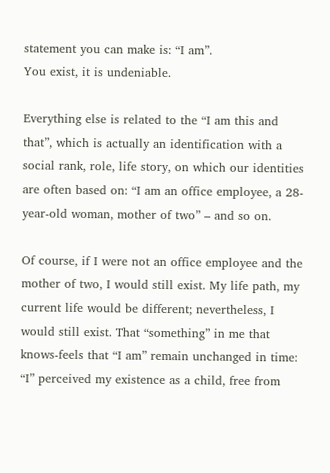statement you can make is: “I am”.
You exist, it is undeniable.

Everything else is related to the “I am this and that”, which is actually an identification with a social rank, role, life story, on which our identities are often based on: “I am an office employee, a 28-year-old woman, mother of two” – and so on.

Of course, if I were not an office employee and the mother of two, I would still exist. My life path, my current life would be different; nevertheless, I would still exist. That “something” in me that knows-feels that “I am” remain unchanged in time: “I” perceived my existence as a child, free from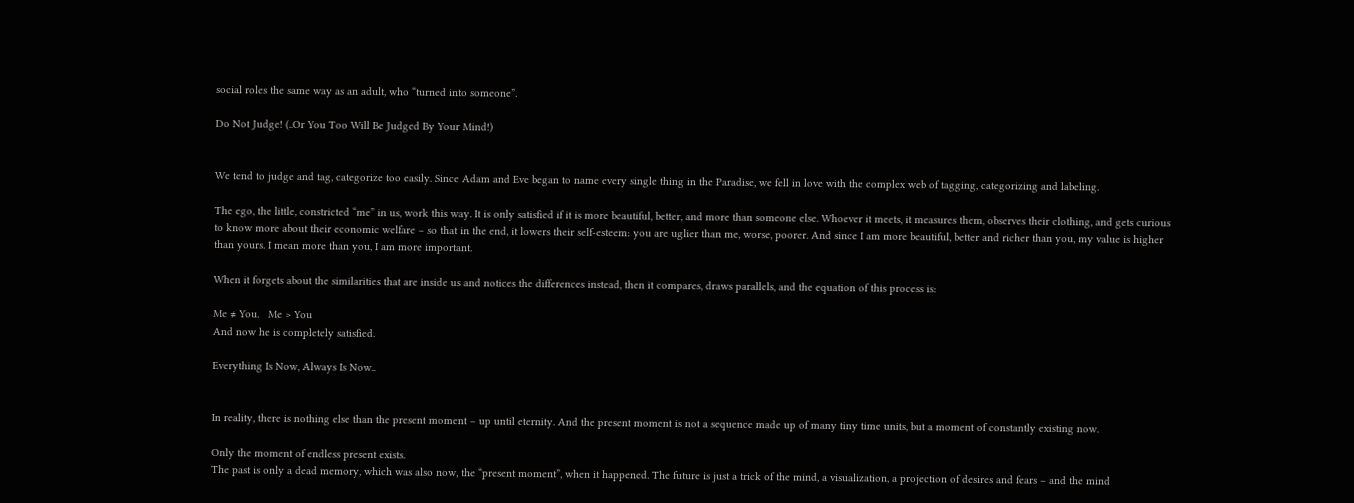social roles the same way as an adult, who “turned into someone”.

Do Not Judge! (..Or You Too Will Be Judged By Your Mind!)


We tend to judge and tag, categorize too easily. Since Adam and Eve began to name every single thing in the Paradise, we fell in love with the complex web of tagging, categorizing and labeling.

The ego, the little, constricted “me” in us, work this way. It is only satisfied if it is more beautiful, better, and more than someone else. Whoever it meets, it measures them, observes their clothing, and gets curious to know more about their economic welfare – so that in the end, it lowers their self-esteem: you are uglier than me, worse, poorer. And since I am more beautiful, better and richer than you, my value is higher than yours. I mean more than you, I am more important.

When it forgets about the similarities that are inside us and notices the differences instead, then it compares, draws parallels, and the equation of this process is:

Me ≠ You.   Me > You
And now he is completely satisfied.

Everything Is Now, Always Is Now..


In reality, there is nothing else than the present moment – up until eternity. And the present moment is not a sequence made up of many tiny time units, but a moment of constantly existing now.

Only the moment of endless present exists.
The past is only a dead memory, which was also now, the “present moment”, when it happened. The future is just a trick of the mind, a visualization, a projection of desires and fears – and the mind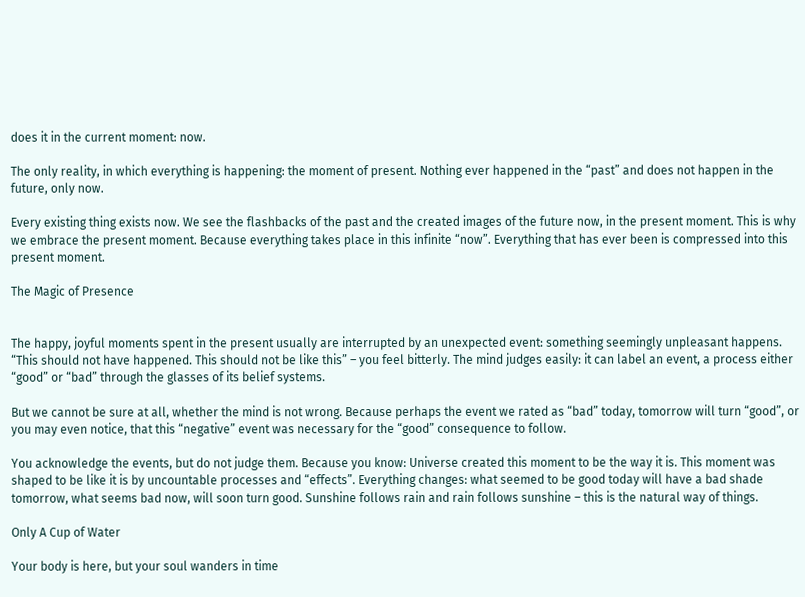does it in the current moment: now.

The only reality, in which everything is happening: the moment of present. Nothing ever happened in the “past” and does not happen in the future, only now.

Every existing thing exists now. We see the flashbacks of the past and the created images of the future now, in the present moment. This is why we embrace the present moment. Because everything takes place in this infinite “now”. Everything that has ever been is compressed into this present moment.

The Magic of Presence


The happy, joyful moments spent in the present usually are interrupted by an unexpected event: something seemingly unpleasant happens. “This should not have happened. This should not be like this” – you feel bitterly. The mind judges easily: it can label an event, a process either “good” or “bad” through the glasses of its belief systems.

But we cannot be sure at all, whether the mind is not wrong. Because perhaps the event we rated as “bad” today, tomorrow will turn “good”, or you may even notice, that this “negative” event was necessary for the “good” consequence to follow.

You acknowledge the events, but do not judge them. Because you know: Universe created this moment to be the way it is. This moment was shaped to be like it is by uncountable processes and “effects”. Everything changes: what seemed to be good today will have a bad shade tomorrow, what seems bad now, will soon turn good. Sunshine follows rain and rain follows sunshine – this is the natural way of things.

Only A Cup of Water

Your body is here, but your soul wanders in time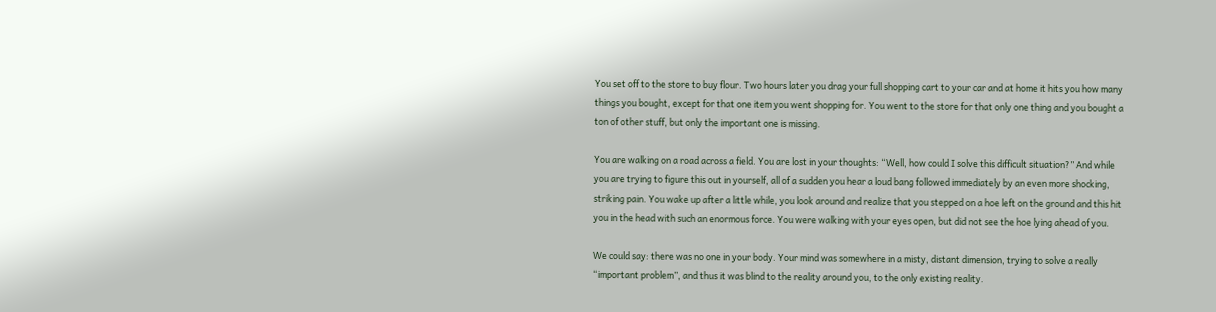You set off to the store to buy flour. Two hours later you drag your full shopping cart to your car and at home it hits you how many things you bought, except for that one item you went shopping for. You went to the store for that only one thing and you bought a ton of other stuff, but only the important one is missing.

You are walking on a road across a field. You are lost in your thoughts: “Well, how could I solve this difficult situation?” And while you are trying to figure this out in yourself, all of a sudden you hear a loud bang followed immediately by an even more shocking, striking pain. You wake up after a little while, you look around and realize that you stepped on a hoe left on the ground and this hit you in the head with such an enormous force. You were walking with your eyes open, but did not see the hoe lying ahead of you.

We could say: there was no one in your body. Your mind was somewhere in a misty, distant dimension, trying to solve a really “important problem”, and thus it was blind to the reality around you, to the only existing reality.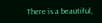There is a beautiful,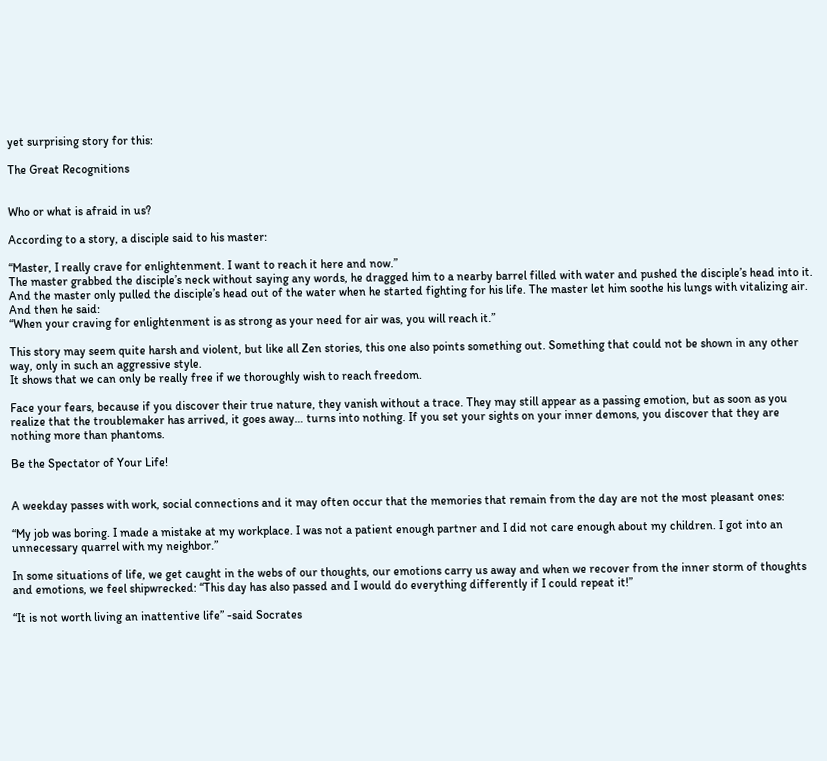yet surprising story for this:

The Great Recognitions


Who or what is afraid in us?

According to a story, a disciple said to his master:

“Master, I really crave for enlightenment. I want to reach it here and now.”
The master grabbed the disciple’s neck without saying any words, he dragged him to a nearby barrel filled with water and pushed the disciple’s head into it. And the master only pulled the disciple’s head out of the water when he started fighting for his life. The master let him soothe his lungs with vitalizing air. And then he said:
“When your craving for enlightenment is as strong as your need for air was, you will reach it.”

This story may seem quite harsh and violent, but like all Zen stories, this one also points something out. Something that could not be shown in any other way, only in such an aggressive style.
It shows that we can only be really free if we thoroughly wish to reach freedom.

Face your fears, because if you discover their true nature, they vanish without a trace. They may still appear as a passing emotion, but as soon as you realize that the troublemaker has arrived, it goes away… turns into nothing. If you set your sights on your inner demons, you discover that they are nothing more than phantoms.

Be the Spectator of Your Life!


A weekday passes with work, social connections and it may often occur that the memories that remain from the day are not the most pleasant ones:

“My job was boring. I made a mistake at my workplace. I was not a patient enough partner and I did not care enough about my children. I got into an unnecessary quarrel with my neighbor.”

In some situations of life, we get caught in the webs of our thoughts, our emotions carry us away and when we recover from the inner storm of thoughts and emotions, we feel shipwrecked: “This day has also passed and I would do everything differently if I could repeat it!”

“It is not worth living an inattentive life” -said Socrates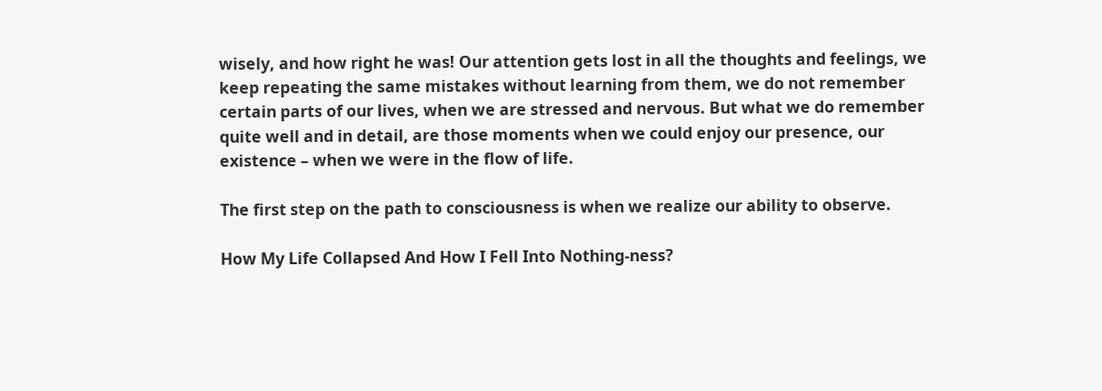wisely, and how right he was! Our attention gets lost in all the thoughts and feelings, we keep repeating the same mistakes without learning from them, we do not remember certain parts of our lives, when we are stressed and nervous. But what we do remember quite well and in detail, are those moments when we could enjoy our presence, our existence – when we were in the flow of life.

The first step on the path to consciousness is when we realize our ability to observe.

How My Life Collapsed And How I Fell Into Nothing-ness?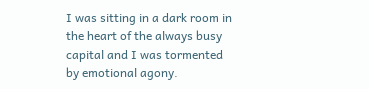I was sitting in a dark room in the heart of the always busy capital and I was tormented by emotional agony.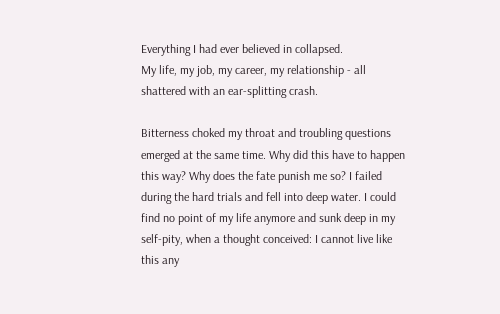Everything I had ever believed in collapsed.
My life, my job, my career, my relationship - all shattered with an ear-splitting crash.

Bitterness choked my throat and troubling questions emerged at the same time. Why did this have to happen this way? Why does the fate punish me so? I failed during the hard trials and fell into deep water. I could find no point of my life anymore and sunk deep in my self-pity, when a thought conceived: I cannot live like this any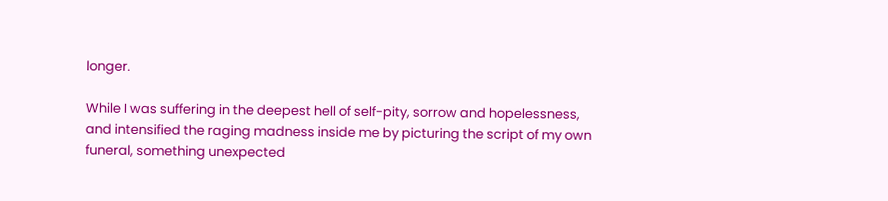longer.

While I was suffering in the deepest hell of self-pity, sorrow and hopelessness, and intensified the raging madness inside me by picturing the script of my own funeral, something unexpected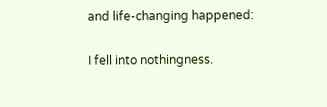and life-changing happened:

I fell into nothingness.